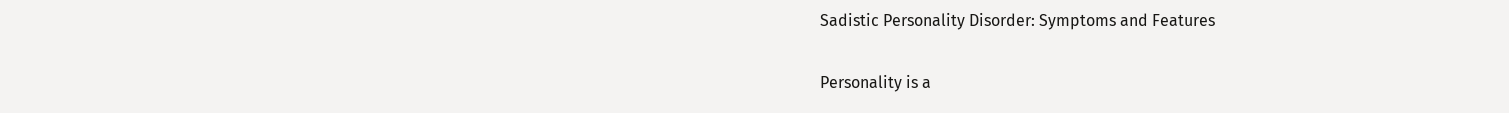Sadistic Personality Disorder: Symptoms and Features

Personality is a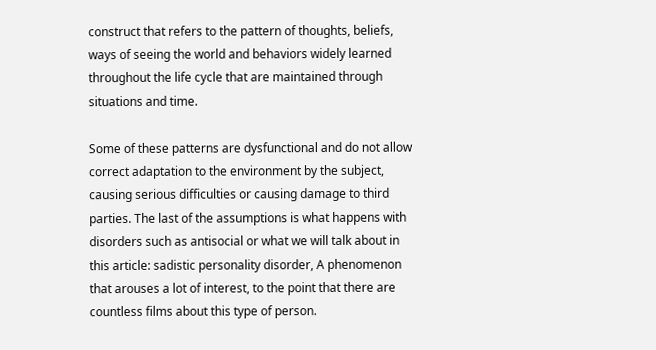construct that refers to the pattern of thoughts, beliefs, ways of seeing the world and behaviors widely learned throughout the life cycle that are maintained through situations and time.

Some of these patterns are dysfunctional and do not allow correct adaptation to the environment by the subject, causing serious difficulties or causing damage to third parties. The last of the assumptions is what happens with disorders such as antisocial or what we will talk about in this article: sadistic personality disorder, A phenomenon that arouses a lot of interest, to the point that there are countless films about this type of person.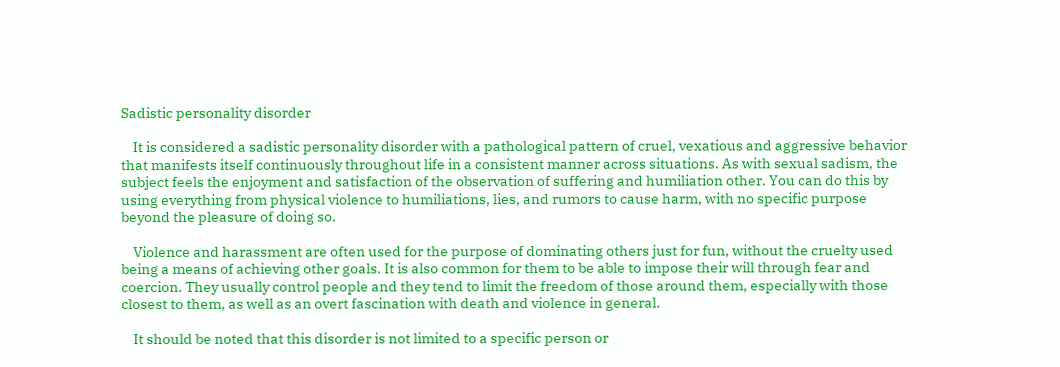Sadistic personality disorder

    It is considered a sadistic personality disorder with a pathological pattern of cruel, vexatious and aggressive behavior that manifests itself continuously throughout life in a consistent manner across situations. As with sexual sadism, the subject feels the enjoyment and satisfaction of the observation of suffering and humiliation other. You can do this by using everything from physical violence to humiliations, lies, and rumors to cause harm, with no specific purpose beyond the pleasure of doing so.

    Violence and harassment are often used for the purpose of dominating others just for fun, without the cruelty used being a means of achieving other goals. It is also common for them to be able to impose their will through fear and coercion. They usually control people and they tend to limit the freedom of those around them, especially with those closest to them, as well as an overt fascination with death and violence in general.

    It should be noted that this disorder is not limited to a specific person or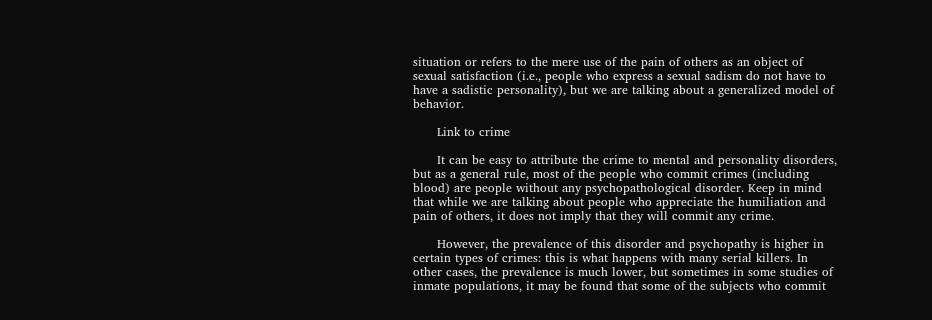situation or refers to the mere use of the pain of others as an object of sexual satisfaction (i.e., people who express a sexual sadism do not have to have a sadistic personality), but we are talking about a generalized model of behavior.

      Link to crime

      It can be easy to attribute the crime to mental and personality disorders, but as a general rule, most of the people who commit crimes (including blood) are people without any psychopathological disorder. Keep in mind that while we are talking about people who appreciate the humiliation and pain of others, it does not imply that they will commit any crime.

      However, the prevalence of this disorder and psychopathy is higher in certain types of crimes: this is what happens with many serial killers. In other cases, the prevalence is much lower, but sometimes in some studies of inmate populations, it may be found that some of the subjects who commit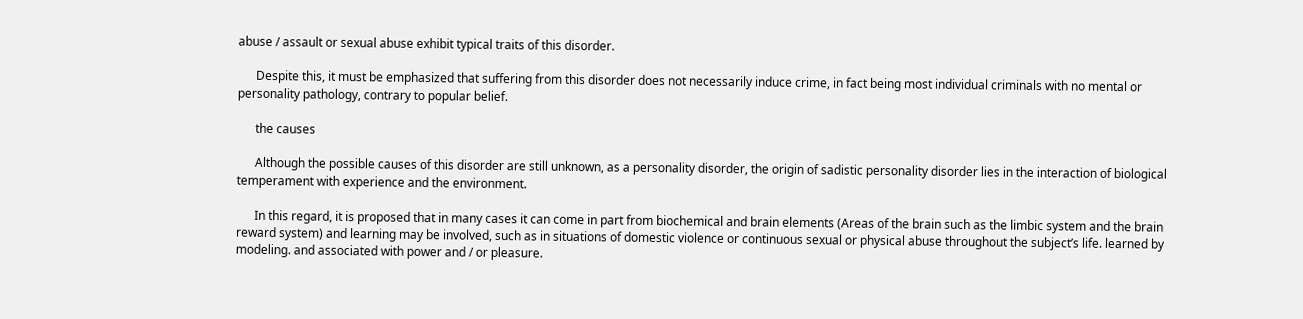abuse / assault or sexual abuse exhibit typical traits of this disorder.

      Despite this, it must be emphasized that suffering from this disorder does not necessarily induce crime, in fact being most individual criminals with no mental or personality pathology, contrary to popular belief.

      the causes

      Although the possible causes of this disorder are still unknown, as a personality disorder, the origin of sadistic personality disorder lies in the interaction of biological temperament with experience and the environment.

      In this regard, it is proposed that in many cases it can come in part from biochemical and brain elements (Areas of the brain such as the limbic system and the brain reward system) and learning may be involved, such as in situations of domestic violence or continuous sexual or physical abuse throughout the subject’s life. learned by modeling. and associated with power and / or pleasure.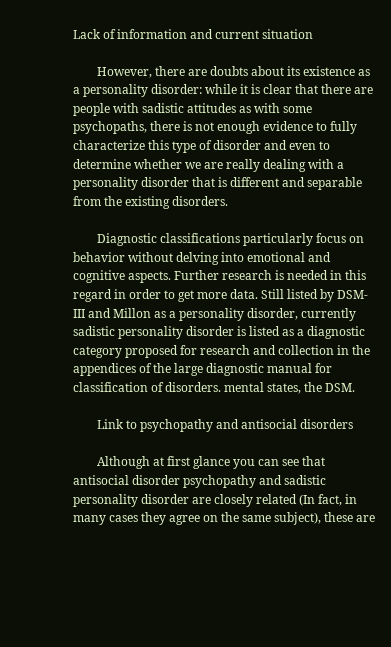Lack of information and current situation

        However, there are doubts about its existence as a personality disorder: while it is clear that there are people with sadistic attitudes as with some psychopaths, there is not enough evidence to fully characterize this type of disorder and even to determine whether we are really dealing with a personality disorder that is different and separable from the existing disorders.

        Diagnostic classifications particularly focus on behavior without delving into emotional and cognitive aspects. Further research is needed in this regard in order to get more data. Still listed by DSM-III and Millon as a personality disorder, currently sadistic personality disorder is listed as a diagnostic category proposed for research and collection in the appendices of the large diagnostic manual for classification of disorders. mental states, the DSM.

        Link to psychopathy and antisocial disorders

        Although at first glance you can see that antisocial disorder psychopathy and sadistic personality disorder are closely related (In fact, in many cases they agree on the same subject), these are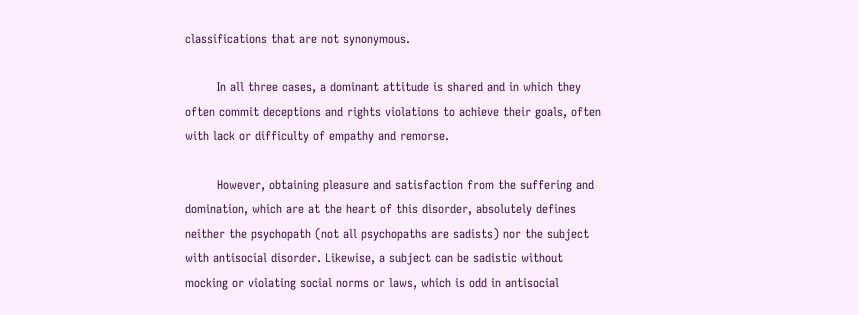classifications that are not synonymous.

        In all three cases, a dominant attitude is shared and in which they often commit deceptions and rights violations to achieve their goals, often with lack or difficulty of empathy and remorse.

        However, obtaining pleasure and satisfaction from the suffering and domination, which are at the heart of this disorder, absolutely defines neither the psychopath (not all psychopaths are sadists) nor the subject with antisocial disorder. Likewise, a subject can be sadistic without mocking or violating social norms or laws, which is odd in antisocial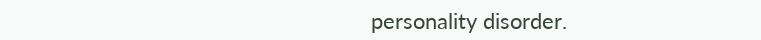personality disorder.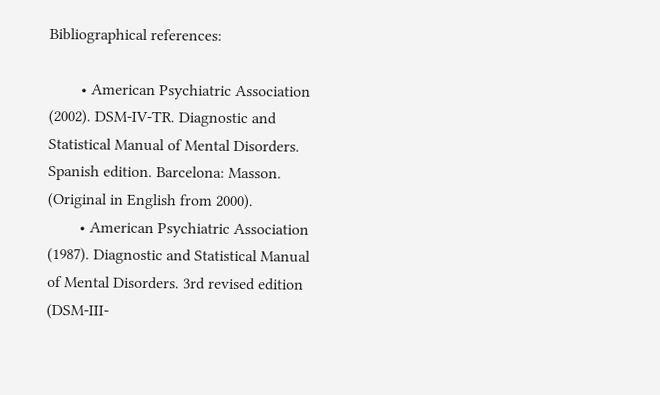Bibliographical references:

        • American Psychiatric Association (2002). DSM-IV-TR. Diagnostic and Statistical Manual of Mental Disorders. Spanish edition. Barcelona: Masson. (Original in English from 2000).
        • American Psychiatric Association (1987). Diagnostic and Statistical Manual of Mental Disorders. 3rd revised edition (DSM-III-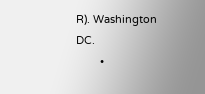R). Washington DC.
        •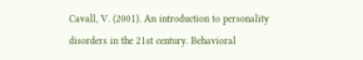Cavall, V. (2001). An introduction to personality disorders in the 21st century. Behavioral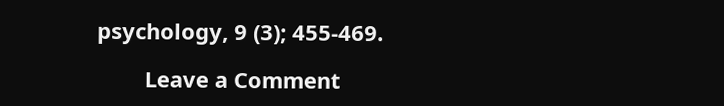psychology, 9 (3); 455-469.

        Leave a Comment